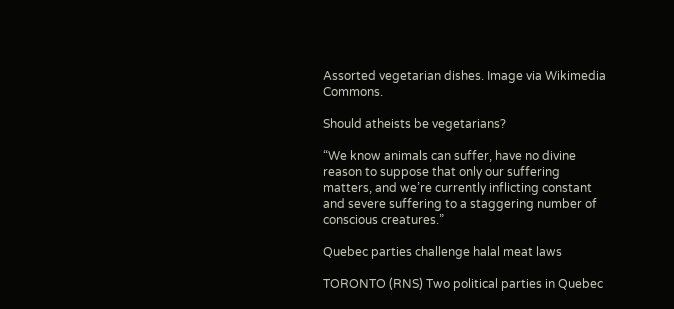Assorted vegetarian dishes. Image via Wikimedia Commons.

Should atheists be vegetarians?

“We know animals can suffer, have no divine reason to suppose that only our suffering matters, and we’re currently inflicting constant and severe suffering to a staggering number of conscious creatures.”

Quebec parties challenge halal meat laws

TORONTO (RNS) Two political parties in Quebec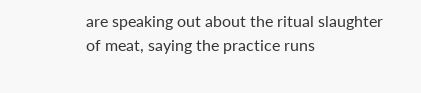are speaking out about the ritual slaughter of meat, saying the practice runs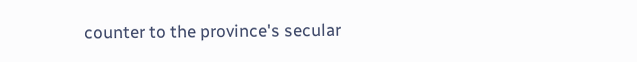counter to the province's secular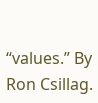“values.” By Ron Csillag.